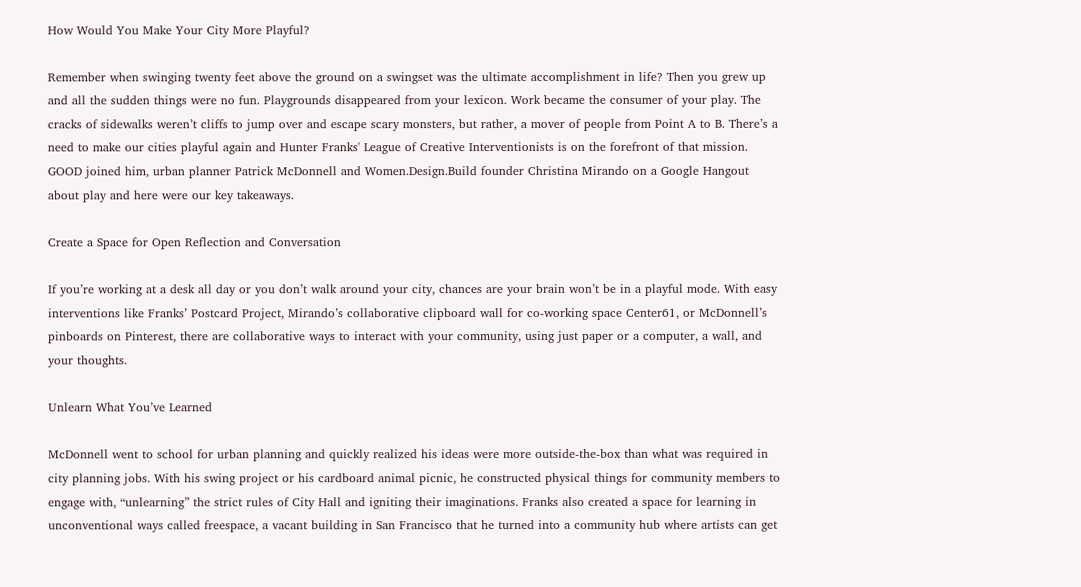How Would You Make Your City More Playful?

Remember when swinging twenty feet above the ground on a swingset was the ultimate accomplishment in life? Then you grew up and all the sudden things were no fun. Playgrounds disappeared from your lexicon. Work became the consumer of your play. The cracks of sidewalks weren’t cliffs to jump over and escape scary monsters, but rather, a mover of people from Point A to B. There’s a need to make our cities playful again and Hunter Franks' League of Creative Interventionists is on the forefront of that mission. GOOD joined him, urban planner Patrick McDonnell and Women.Design.Build founder Christina Mirando on a Google Hangout about play and here were our key takeaways.

Create a Space for Open Reflection and Conversation

If you’re working at a desk all day or you don’t walk around your city, chances are your brain won’t be in a playful mode. With easy interventions like Franks’ Postcard Project, Mirando’s collaborative clipboard wall for co-working space Center61, or McDonnell’s pinboards on Pinterest, there are collaborative ways to interact with your community, using just paper or a computer, a wall, and your thoughts.

Unlearn What You’ve Learned

McDonnell went to school for urban planning and quickly realized his ideas were more outside-the-box than what was required in city planning jobs. With his swing project or his cardboard animal picnic, he constructed physical things for community members to engage with, “unlearning” the strict rules of City Hall and igniting their imaginations. Franks also created a space for learning in unconventional ways called freespace, a vacant building in San Francisco that he turned into a community hub where artists can get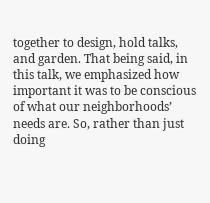together to design, hold talks, and garden. That being said, in this talk, we emphasized how important it was to be conscious of what our neighborhoods’ needs are. So, rather than just doing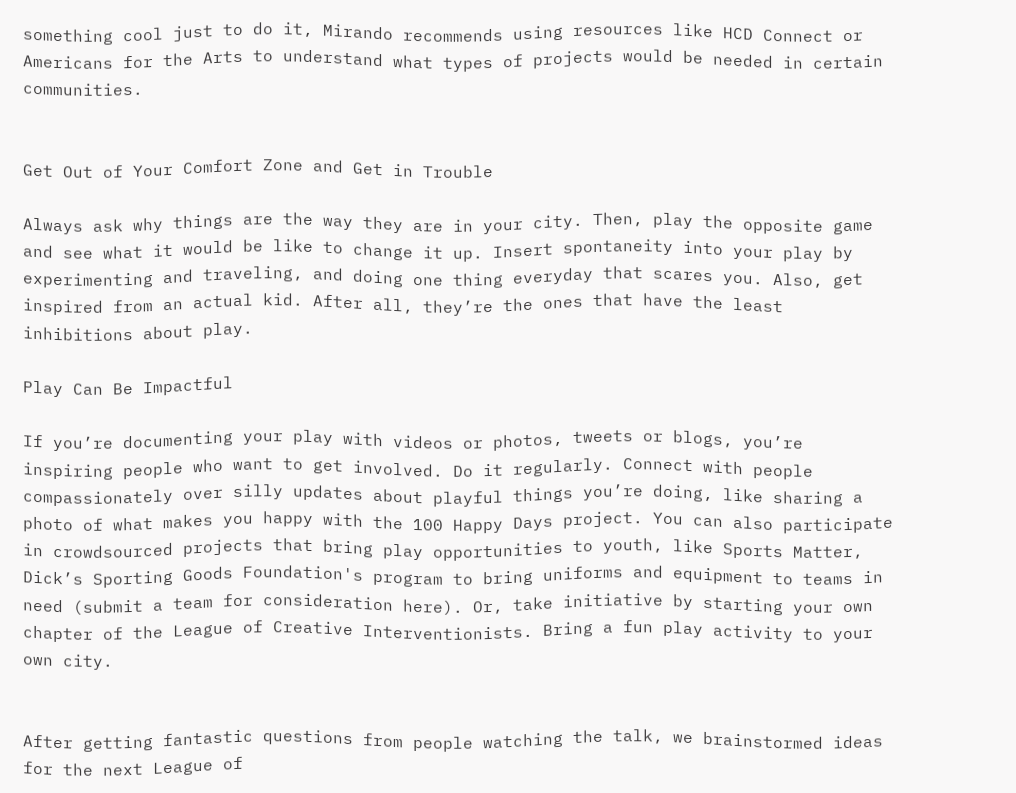something cool just to do it, Mirando recommends using resources like HCD Connect or Americans for the Arts to understand what types of projects would be needed in certain communities.


Get Out of Your Comfort Zone and Get in Trouble

Always ask why things are the way they are in your city. Then, play the opposite game and see what it would be like to change it up. Insert spontaneity into your play by experimenting and traveling, and doing one thing everyday that scares you. Also, get inspired from an actual kid. After all, they’re the ones that have the least inhibitions about play.

Play Can Be Impactful

If you’re documenting your play with videos or photos, tweets or blogs, you’re inspiring people who want to get involved. Do it regularly. Connect with people compassionately over silly updates about playful things you’re doing, like sharing a photo of what makes you happy with the 100 Happy Days project. You can also participate in crowdsourced projects that bring play opportunities to youth, like Sports Matter, Dick’s Sporting Goods Foundation's program to bring uniforms and equipment to teams in need (submit a team for consideration here). Or, take initiative by starting your own chapter of the League of Creative Interventionists. Bring a fun play activity to your own city.


After getting fantastic questions from people watching the talk, we brainstormed ideas for the next League of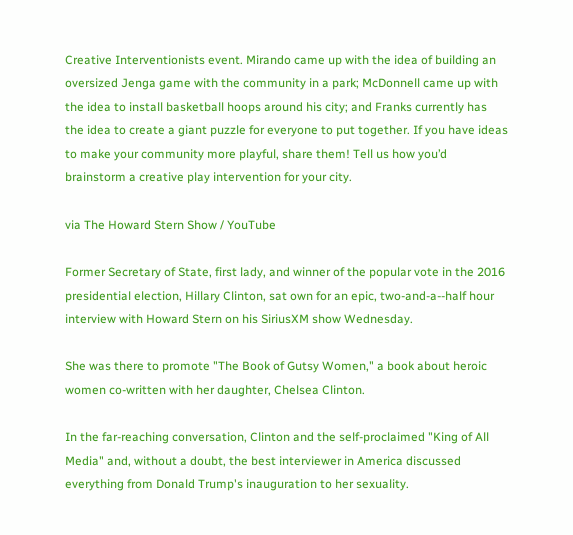Creative Interventionists event. Mirando came up with the idea of building an oversized Jenga game with the community in a park; McDonnell came up with the idea to install basketball hoops around his city; and Franks currently has the idea to create a giant puzzle for everyone to put together. If you have ideas to make your community more playful, share them! Tell us how you’d brainstorm a creative play intervention for your city.

via The Howard Stern Show / YouTube

Former Secretary of State, first lady, and winner of the popular vote in the 2016 presidential election, Hillary Clinton, sat own for an epic, two-and-a--half hour interview with Howard Stern on his SiriusXM show Wednesday.

She was there to promote "The Book of Gutsy Women," a book about heroic women co-written with her daughter, Chelsea Clinton.

In the far-reaching conversation, Clinton and the self-proclaimed "King of All Media" and, without a doubt, the best interviewer in America discussed everything from Donald Trump's inauguration to her sexuality.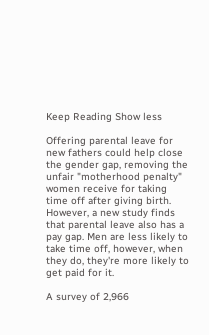Keep Reading Show less

Offering parental leave for new fathers could help close the gender gap, removing the unfair "motherhood penalty" women receive for taking time off after giving birth. However, a new study finds that parental leave also has a pay gap. Men are less likely to take time off, however, when they do, they're more likely to get paid for it.

A survey of 2,966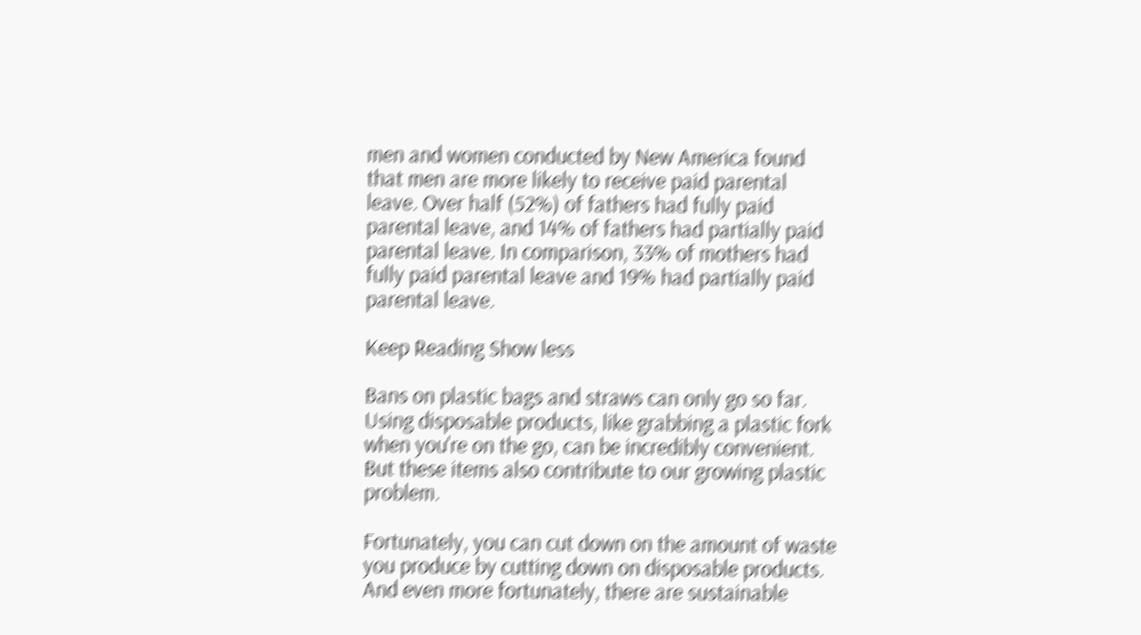men and women conducted by New America found that men are more likely to receive paid parental leave. Over half (52%) of fathers had fully paid parental leave, and 14% of fathers had partially paid parental leave. In comparison, 33% of mothers had fully paid parental leave and 19% had partially paid parental leave.

Keep Reading Show less

Bans on plastic bags and straws can only go so far. Using disposable products, like grabbing a plastic fork when you're on the go, can be incredibly convenient. But these items also contribute to our growing plastic problem.

Fortunately, you can cut down on the amount of waste you produce by cutting down on disposable products. And even more fortunately, there are sustainable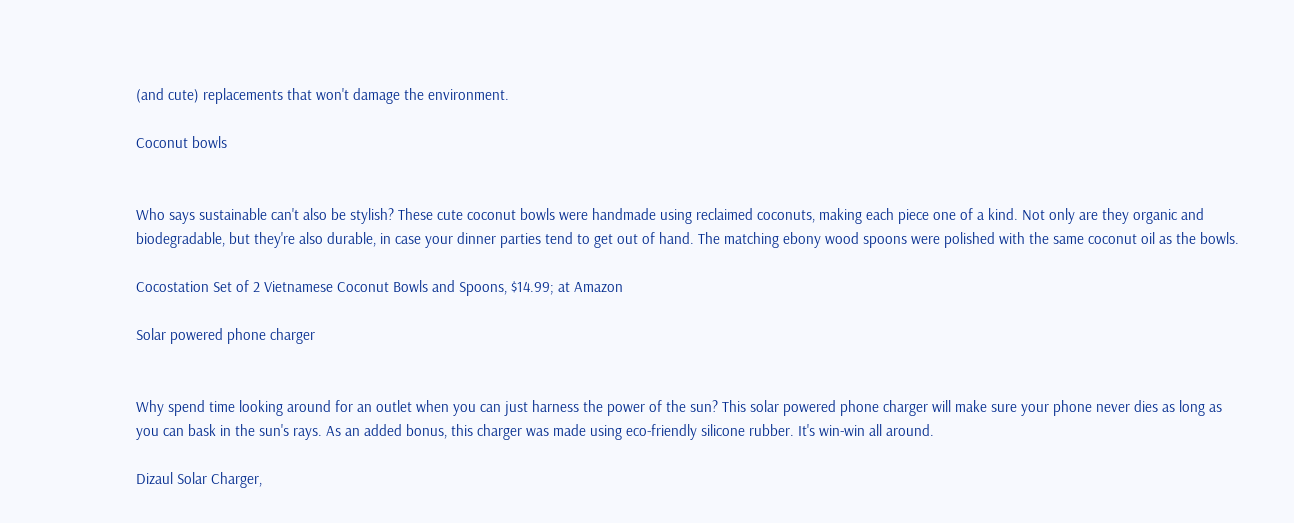(and cute) replacements that won't damage the environment.

Coconut bowls


Who says sustainable can't also be stylish? These cute coconut bowls were handmade using reclaimed coconuts, making each piece one of a kind. Not only are they organic and biodegradable, but they're also durable, in case your dinner parties tend to get out of hand. The matching ebony wood spoons were polished with the same coconut oil as the bowls.

Cocostation Set of 2 Vietnamese Coconut Bowls and Spoons, $14.99; at Amazon

Solar powered phone charger


Why spend time looking around for an outlet when you can just harness the power of the sun? This solar powered phone charger will make sure your phone never dies as long as you can bask in the sun's rays. As an added bonus, this charger was made using eco-friendly silicone rubber. It's win-win all around.

Dizaul Solar Charger,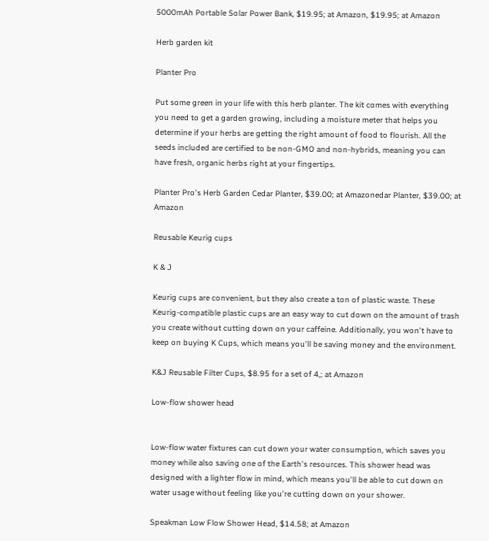5000mAh Portable Solar Power Bank, $19.95; at Amazon, $19.95; at Amazon

Herb garden kit

Planter Pro

Put some green in your life with this herb planter. The kit comes with everything you need to get a garden growing, including a moisture meter that helps you determine if your herbs are getting the right amount of food to flourish. All the seeds included are certified to be non-GMO and non-hybrids, meaning you can have fresh, organic herbs right at your fingertips.

Planter Pro's Herb Garden Cedar Planter, $39.00; at Amazonedar Planter, $39.00; at Amazon

Reusable Keurig cups

K & J

Keurig cups are convenient, but they also create a ton of plastic waste. These Keurig-compatible plastic cups are an easy way to cut down on the amount of trash you create without cutting down on your caffeine. Additionally, you won't have to keep on buying K Cups, which means you'll be saving money and the environment.

K&J Reusable Filter Cups, $8.95 for a set of 4,; at Amazon

Low-flow shower head


Low-flow water fixtures can cut down your water consumption, which saves you money while also saving one of the Earth's resources. This shower head was designed with a lighter flow in mind, which means you'll be able to cut down on water usage without feeling like you're cutting down on your shower.

Speakman Low Flow Shower Head, $14.58; at Amazon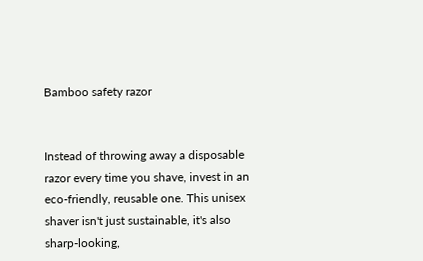Bamboo safety razor


Instead of throwing away a disposable razor every time you shave, invest in an eco-friendly, reusable one. This unisex shaver isn't just sustainable, it's also sharp-looking,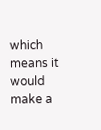which means it would make a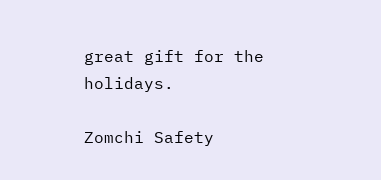great gift for the holidays.

Zomchi Safety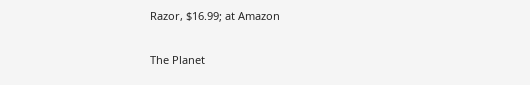Razor, $16.99; at Amazon

The Planet